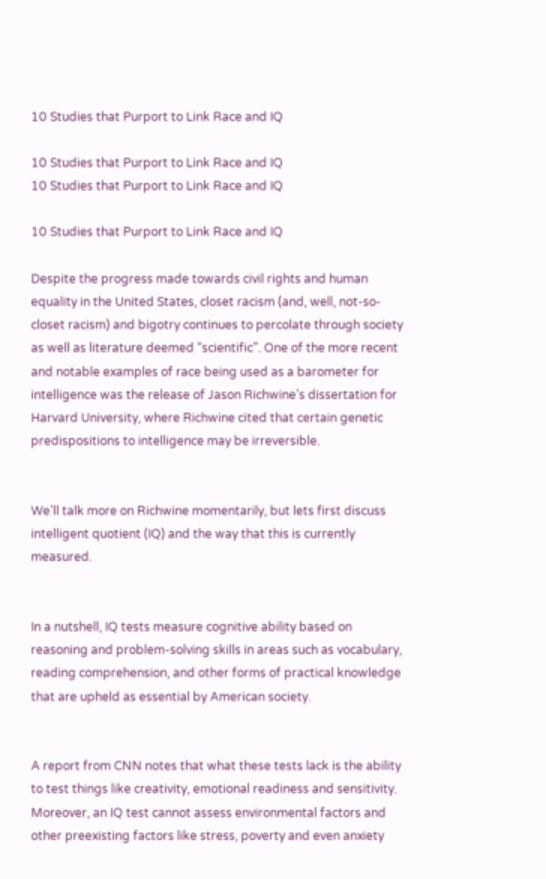10 Studies that Purport to Link Race and IQ

10 Studies that Purport to Link Race and IQ
10 Studies that Purport to Link Race and IQ

10 Studies that Purport to Link Race and IQ

Despite the progress made towards civil rights and human equality in the United States, closet racism (and, well, not-so-closet racism) and bigotry continues to percolate through society as well as literature deemed “scientific”. One of the more recent and notable examples of race being used as a barometer for intelligence was the release of Jason Richwine’s dissertation for Harvard University, where Richwine cited that certain genetic predispositions to intelligence may be irreversible.


We’ll talk more on Richwine momentarily, but lets first discuss intelligent quotient (IQ) and the way that this is currently measured.


In a nutshell, IQ tests measure cognitive ability based on reasoning and problem-solving skills in areas such as vocabulary, reading comprehension, and other forms of practical knowledge that are upheld as essential by American society.


A report from CNN notes that what these tests lack is the ability to test things like creativity, emotional readiness and sensitivity. Moreover, an IQ test cannot assess environmental factors and other preexisting factors like stress, poverty and even anxiety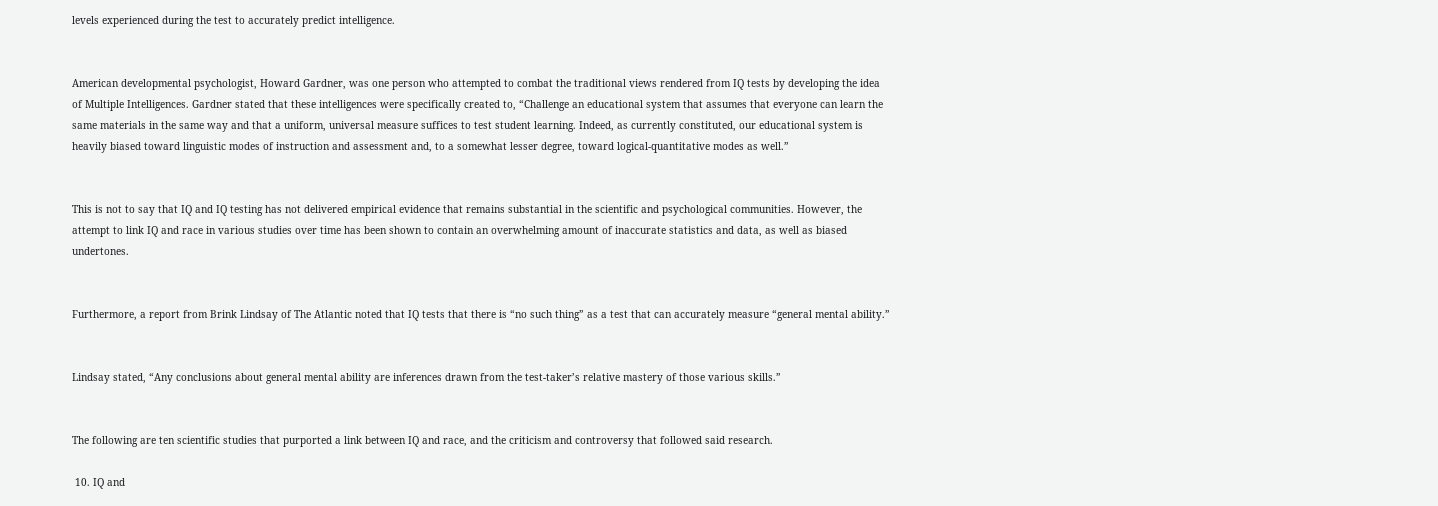levels experienced during the test to accurately predict intelligence.


American developmental psychologist, Howard Gardner, was one person who attempted to combat the traditional views rendered from IQ tests by developing the idea of Multiple Intelligences. Gardner stated that these intelligences were specifically created to, “Challenge an educational system that assumes that everyone can learn the same materials in the same way and that a uniform, universal measure suffices to test student learning. Indeed, as currently constituted, our educational system is heavily biased toward linguistic modes of instruction and assessment and, to a somewhat lesser degree, toward logical-quantitative modes as well.”


This is not to say that IQ and IQ testing has not delivered empirical evidence that remains substantial in the scientific and psychological communities. However, the attempt to link IQ and race in various studies over time has been shown to contain an overwhelming amount of inaccurate statistics and data, as well as biased undertones.


Furthermore, a report from Brink Lindsay of The Atlantic noted that IQ tests that there is “no such thing” as a test that can accurately measure “general mental ability.”


Lindsay stated, “Any conclusions about general mental ability are inferences drawn from the test-taker’s relative mastery of those various skills.”


The following are ten scientific studies that purported a link between IQ and race, and the criticism and controversy that followed said research.

 10. IQ and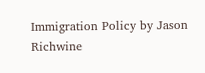Immigration Policy by Jason Richwine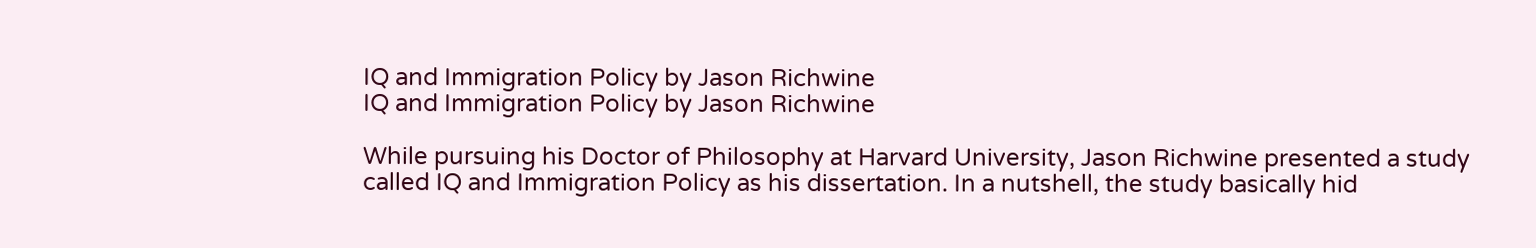IQ and Immigration Policy by Jason Richwine
IQ and Immigration Policy by Jason Richwine

While pursuing his Doctor of Philosophy at Harvard University, Jason Richwine presented a study called IQ and Immigration Policy as his dissertation. In a nutshell, the study basically hid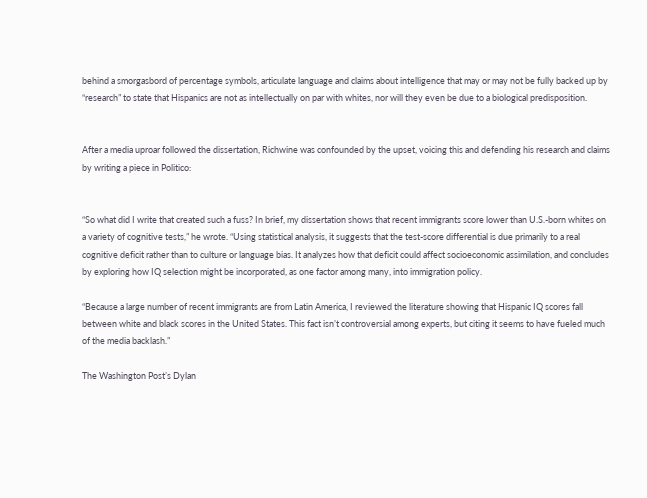behind a smorgasbord of percentage symbols, articulate language and claims about intelligence that may or may not be fully backed up by “research” to state that Hispanics are not as intellectually on par with whites, nor will they even be due to a biological predisposition.


After a media uproar followed the dissertation, Richwine was confounded by the upset, voicing this and defending his research and claims by writing a piece in Politico:


“So what did I write that created such a fuss? In brief, my dissertation shows that recent immigrants score lower than U.S.-born whites on a variety of cognitive tests,” he wrote. “Using statistical analysis, it suggests that the test-score differential is due primarily to a real cognitive deficit rather than to culture or language bias. It analyzes how that deficit could affect socioeconomic assimilation, and concludes by exploring how IQ selection might be incorporated, as one factor among many, into immigration policy.

“Because a large number of recent immigrants are from Latin America, I reviewed the literature showing that Hispanic IQ scores fall between white and black scores in the United States. This fact isn’t controversial among experts, but citing it seems to have fueled much of the media backlash.”

The Washington Post’s Dylan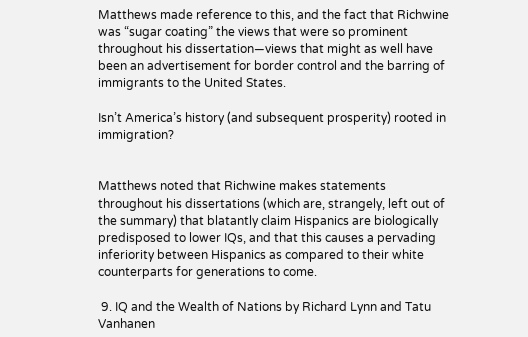Matthews made reference to this, and the fact that Richwine was “sugar coating” the views that were so prominent throughout his dissertation—views that might as well have been an advertisement for border control and the barring of immigrants to the United States.

Isn’t America’s history (and subsequent prosperity) rooted in immigration?


Matthews noted that Richwine makes statements throughout his dissertations (which are, strangely, left out of the summary) that blatantly claim Hispanics are biologically predisposed to lower IQs, and that this causes a pervading inferiority between Hispanics as compared to their white counterparts for generations to come.

 9. IQ and the Wealth of Nations by Richard Lynn and Tatu Vanhanen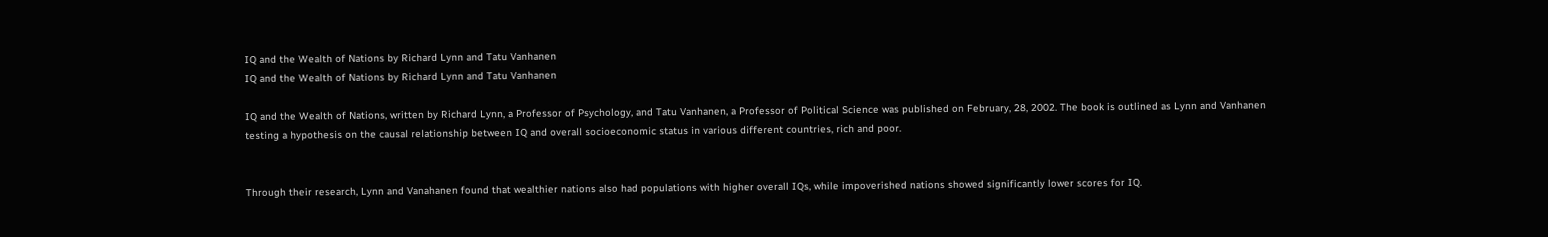IQ and the Wealth of Nations by Richard Lynn and Tatu Vanhanen
IQ and the Wealth of Nations by Richard Lynn and Tatu Vanhanen

IQ and the Wealth of Nations, written by Richard Lynn, a Professor of Psychology, and Tatu Vanhanen, a Professor of Political Science was published on February, 28, 2002. The book is outlined as Lynn and Vanhanen testing a hypothesis on the causal relationship between IQ and overall socioeconomic status in various different countries, rich and poor.


Through their research, Lynn and Vanahanen found that wealthier nations also had populations with higher overall IQs, while impoverished nations showed significantly lower scores for IQ.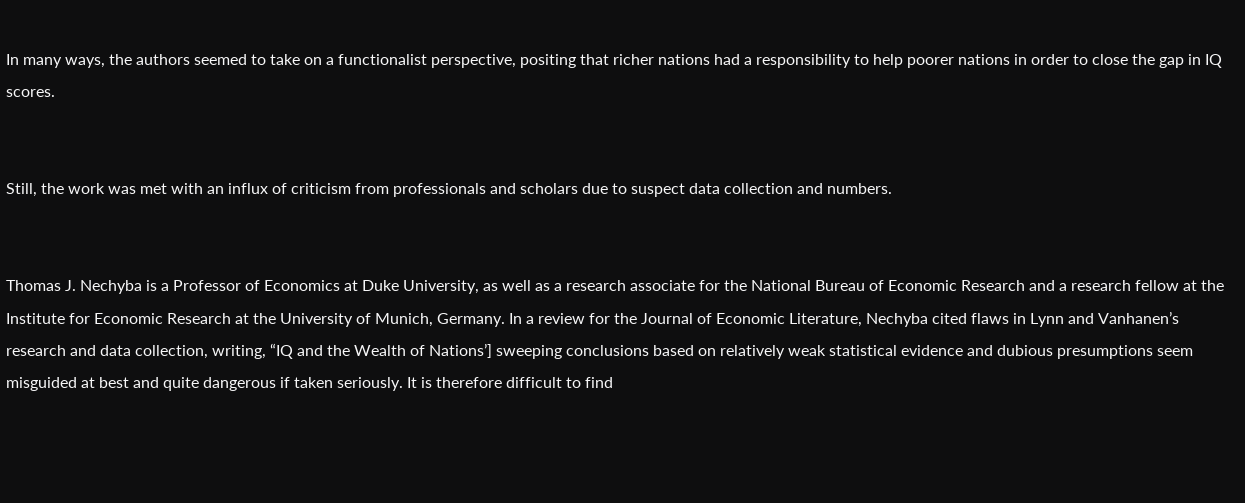In many ways, the authors seemed to take on a functionalist perspective, positing that richer nations had a responsibility to help poorer nations in order to close the gap in IQ scores.


Still, the work was met with an influx of criticism from professionals and scholars due to suspect data collection and numbers.


Thomas J. Nechyba is a Professor of Economics at Duke University, as well as a research associate for the National Bureau of Economic Research and a research fellow at the Institute for Economic Research at the University of Munich, Germany. In a review for the Journal of Economic Literature, Nechyba cited flaws in Lynn and Vanhanen’s research and data collection, writing, “IQ and the Wealth of Nations’] sweeping conclusions based on relatively weak statistical evidence and dubious presumptions seem misguided at best and quite dangerous if taken seriously. It is therefore difficult to find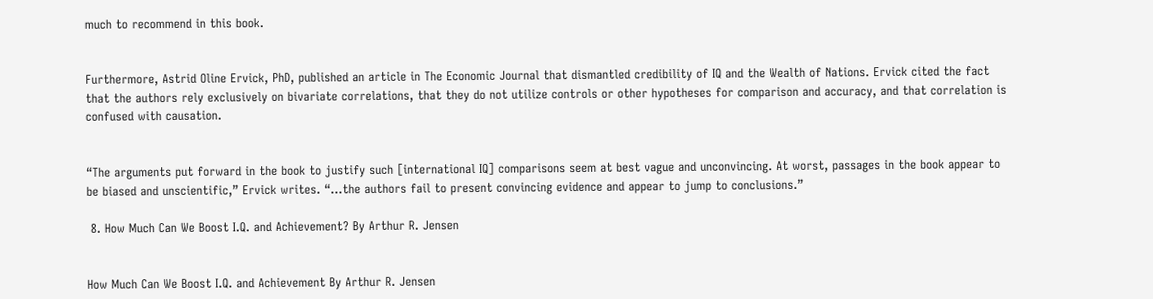much to recommend in this book.


Furthermore, Astrid Oline Ervick, PhD, published an article in The Economic Journal that dismantled credibility of IQ and the Wealth of Nations. Ervick cited the fact that the authors rely exclusively on bivariate correlations, that they do not utilize controls or other hypotheses for comparison and accuracy, and that correlation is confused with causation.


“The arguments put forward in the book to justify such [international IQ] comparisons seem at best vague and unconvincing. At worst, passages in the book appear to be biased and unscientific,” Ervick writes. “…the authors fail to present convincing evidence and appear to jump to conclusions.”

 8. How Much Can We Boost I.Q. and Achievement? By Arthur R. Jensen


How Much Can We Boost I.Q. and Achievement By Arthur R. Jensen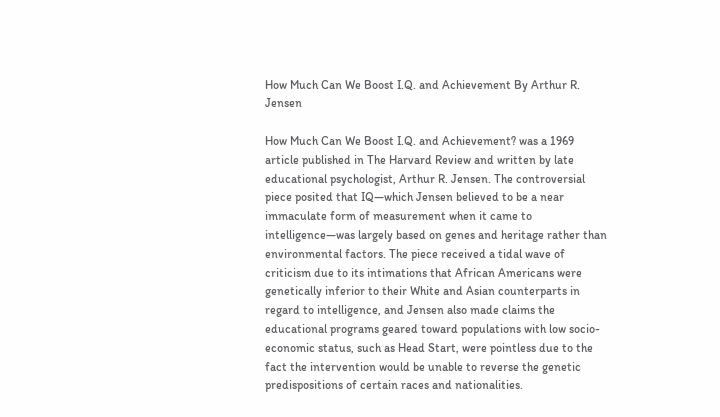How Much Can We Boost I.Q. and Achievement By Arthur R. Jensen

How Much Can We Boost I.Q. and Achievement? was a 1969 article published in The Harvard Review and written by late educational psychologist, Arthur R. Jensen. The controversial piece posited that IQ—which Jensen believed to be a near immaculate form of measurement when it came to intelligence—was largely based on genes and heritage rather than environmental factors. The piece received a tidal wave of criticism due to its intimations that African Americans were genetically inferior to their White and Asian counterparts in regard to intelligence, and Jensen also made claims the educational programs geared toward populations with low socio-economic status, such as Head Start, were pointless due to the fact the intervention would be unable to reverse the genetic predispositions of certain races and nationalities.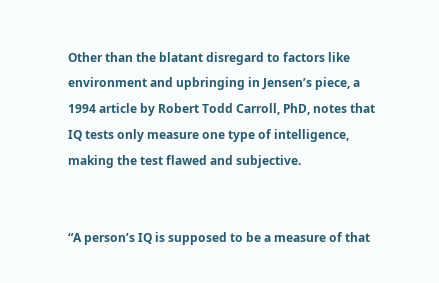Other than the blatant disregard to factors like environment and upbringing in Jensen’s piece, a 1994 article by Robert Todd Carroll, PhD, notes that IQ tests only measure one type of intelligence, making the test flawed and subjective.


“A person’s IQ is supposed to be a measure of that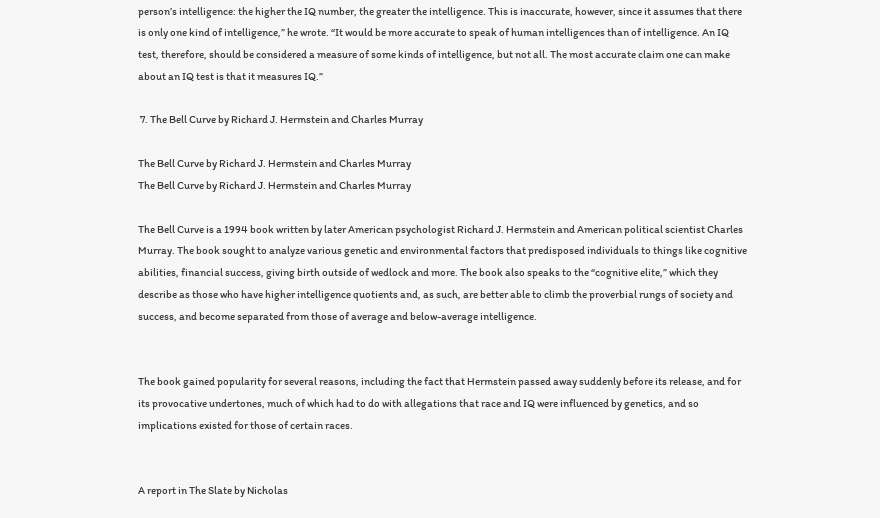person’s intelligence: the higher the IQ number, the greater the intelligence. This is inaccurate, however, since it assumes that there is only one kind of intelligence,” he wrote. “It would be more accurate to speak of human intelligences than of intelligence. An IQ test, therefore, should be considered a measure of some kinds of intelligence, but not all. The most accurate claim one can make about an IQ test is that it measures IQ.”

 7. The Bell Curve by Richard J. Hermstein and Charles Murray

The Bell Curve by Richard J. Hermstein and Charles Murray
The Bell Curve by Richard J. Hermstein and Charles Murray

The Bell Curve is a 1994 book written by later American psychologist Richard J. Hermstein and American political scientist Charles Murray. The book sought to analyze various genetic and environmental factors that predisposed individuals to things like cognitive abilities, financial success, giving birth outside of wedlock and more. The book also speaks to the “cognitive elite,” which they describe as those who have higher intelligence quotients and, as such, are better able to climb the proverbial rungs of society and success, and become separated from those of average and below-average intelligence.


The book gained popularity for several reasons, including the fact that Hermstein passed away suddenly before its release, and for its provocative undertones, much of which had to do with allegations that race and IQ were influenced by genetics, and so implications existed for those of certain races.


A report in The Slate by Nicholas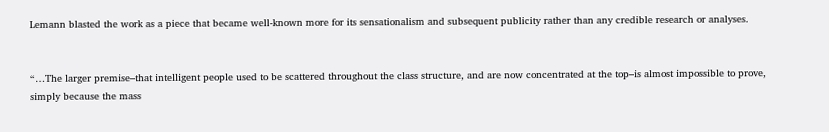Lemann blasted the work as a piece that became well-known more for its sensationalism and subsequent publicity rather than any credible research or analyses.


“…The larger premise–that intelligent people used to be scattered throughout the class structure, and are now concentrated at the top–is almost impossible to prove, simply because the mass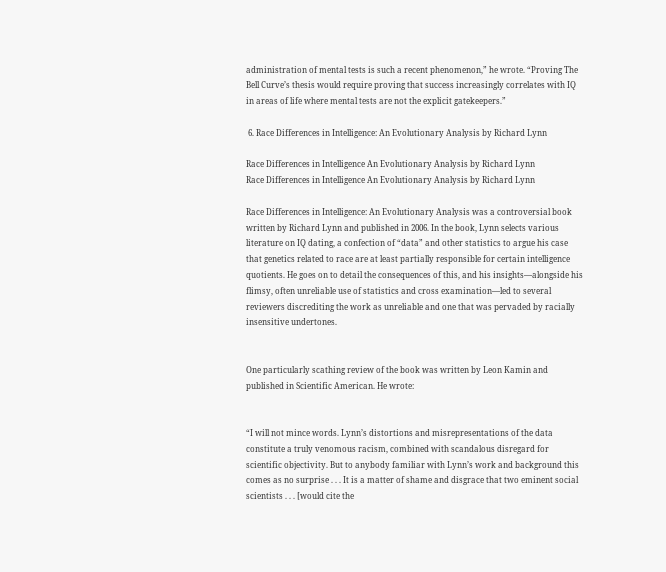administration of mental tests is such a recent phenomenon,” he wrote. “Proving The Bell Curve’s thesis would require proving that success increasingly correlates with IQ in areas of life where mental tests are not the explicit gatekeepers.”

 6. Race Differences in Intelligence: An Evolutionary Analysis by Richard Lynn

Race Differences in Intelligence An Evolutionary Analysis by Richard Lynn
Race Differences in Intelligence An Evolutionary Analysis by Richard Lynn

Race Differences in Intelligence: An Evolutionary Analysis was a controversial book written by Richard Lynn and published in 2006. In the book, Lynn selects various literature on IQ dating, a confection of “data” and other statistics to argue his case that genetics related to race are at least partially responsible for certain intelligence quotients. He goes on to detail the consequences of this, and his insights—alongside his flimsy, often unreliable use of statistics and cross examination—led to several reviewers discrediting the work as unreliable and one that was pervaded by racially insensitive undertones.


One particularly scathing review of the book was written by Leon Kamin and published in Scientific American. He wrote:


“I will not mince words. Lynn’s distortions and misrepresentations of the data constitute a truly venomous racism, combined with scandalous disregard for scientific objectivity. But to anybody familiar with Lynn’s work and background this comes as no surprise . . . It is a matter of shame and disgrace that two eminent social scientists . . . [would cite the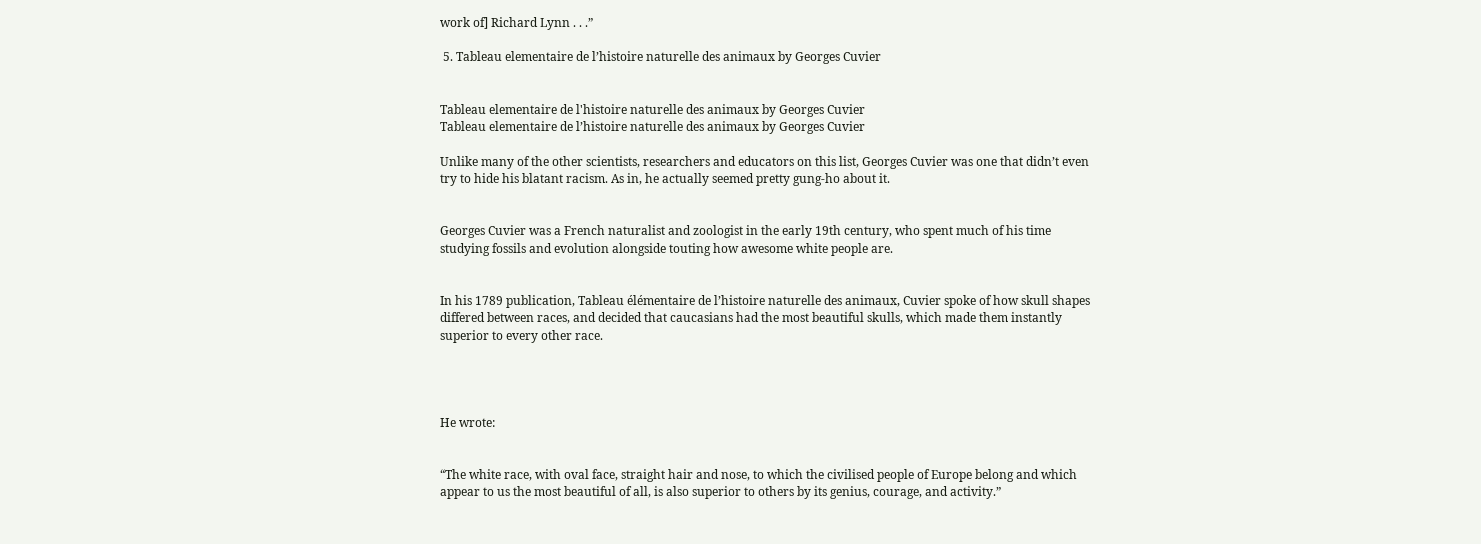work of] Richard Lynn . . .”

 5. Tableau elementaire de l’histoire naturelle des animaux by Georges Cuvier


Tableau elementaire de l'histoire naturelle des animaux by Georges Cuvier
Tableau elementaire de l’histoire naturelle des animaux by Georges Cuvier

Unlike many of the other scientists, researchers and educators on this list, Georges Cuvier was one that didn’t even try to hide his blatant racism. As in, he actually seemed pretty gung-ho about it.


Georges Cuvier was a French naturalist and zoologist in the early 19th century, who spent much of his time studying fossils and evolution alongside touting how awesome white people are.


In his 1789 publication, Tableau élémentaire de l’histoire naturelle des animaux, Cuvier spoke of how skull shapes differed between races, and decided that caucasians had the most beautiful skulls, which made them instantly superior to every other race.




He wrote:


“The white race, with oval face, straight hair and nose, to which the civilised people of Europe belong and which appear to us the most beautiful of all, is also superior to others by its genius, courage, and activity.”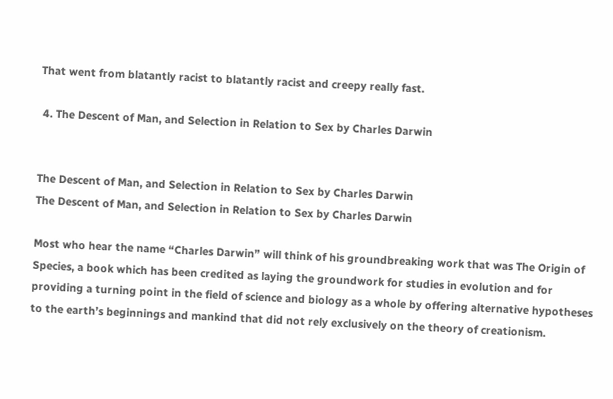That went from blatantly racist to blatantly racist and creepy really fast.

 4. The Descent of Man, and Selection in Relation to Sex by Charles Darwin


The Descent of Man, and Selection in Relation to Sex by Charles Darwin
The Descent of Man, and Selection in Relation to Sex by Charles Darwin

Most who hear the name “Charles Darwin” will think of his groundbreaking work that was The Origin of Species, a book which has been credited as laying the groundwork for studies in evolution and for providing a turning point in the field of science and biology as a whole by offering alternative hypotheses to the earth’s beginnings and mankind that did not rely exclusively on the theory of creationism.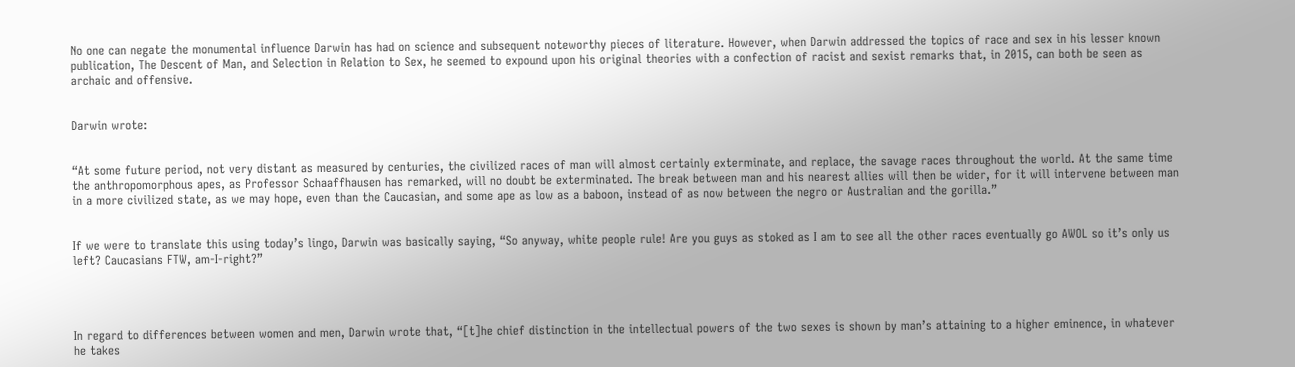No one can negate the monumental influence Darwin has had on science and subsequent noteworthy pieces of literature. However, when Darwin addressed the topics of race and sex in his lesser known publication, The Descent of Man, and Selection in Relation to Sex, he seemed to expound upon his original theories with a confection of racist and sexist remarks that, in 2015, can both be seen as archaic and offensive.


Darwin wrote:


“At some future period, not very distant as measured by centuries, the civilized races of man will almost certainly exterminate, and replace, the savage races throughout the world. At the same time the anthropomorphous apes, as Professor Schaaffhausen has remarked, will no doubt be exterminated. The break between man and his nearest allies will then be wider, for it will intervene between man in a more civilized state, as we may hope, even than the Caucasian, and some ape as low as a baboon, instead of as now between the negro or Australian and the gorilla.”


If we were to translate this using today’s lingo, Darwin was basically saying, “So anyway, white people rule! Are you guys as stoked as I am to see all the other races eventually go AWOL so it’s only us left? Caucasians FTW, am-I-right?”




In regard to differences between women and men, Darwin wrote that, “[t]he chief distinction in the intellectual powers of the two sexes is shown by man’s attaining to a higher eminence, in whatever he takes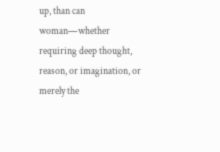up, than can woman—whether requiring deep thought, reason, or imagination, or merely the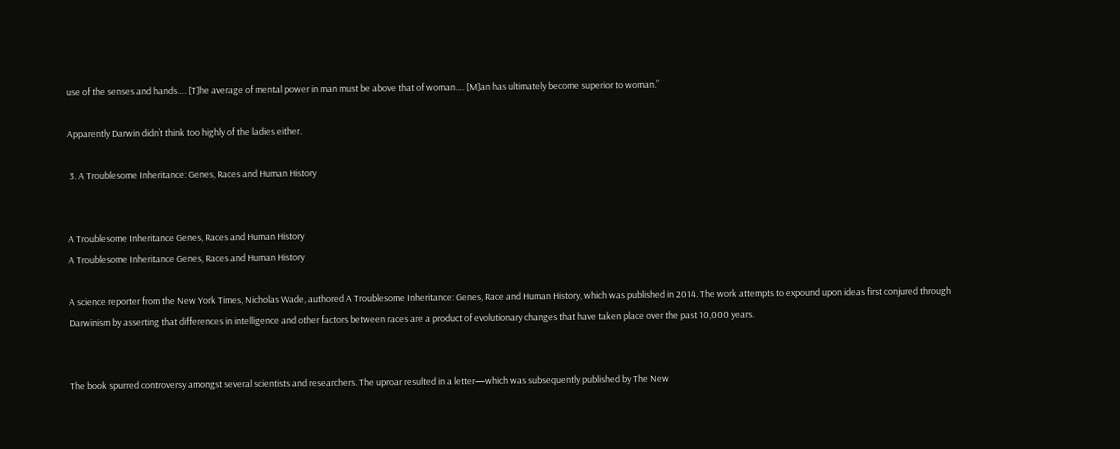use of the senses and hands…. [T]he average of mental power in man must be above that of woman…. [M]an has ultimately become superior to woman.”

Apparently Darwin didn’t think too highly of the ladies either.

 3. A Troublesome Inheritance: Genes, Races and Human History


A Troublesome Inheritance Genes, Races and Human History
A Troublesome Inheritance Genes, Races and Human History

A science reporter from the New York Times, Nicholas Wade, authored A Troublesome Inheritance: Genes, Race and Human History, which was published in 2014. The work attempts to expound upon ideas first conjured through Darwinism by asserting that differences in intelligence and other factors between races are a product of evolutionary changes that have taken place over the past 10,000 years.


The book spurred controversy amongst several scientists and researchers. The uproar resulted in a letter—which was subsequently published by The New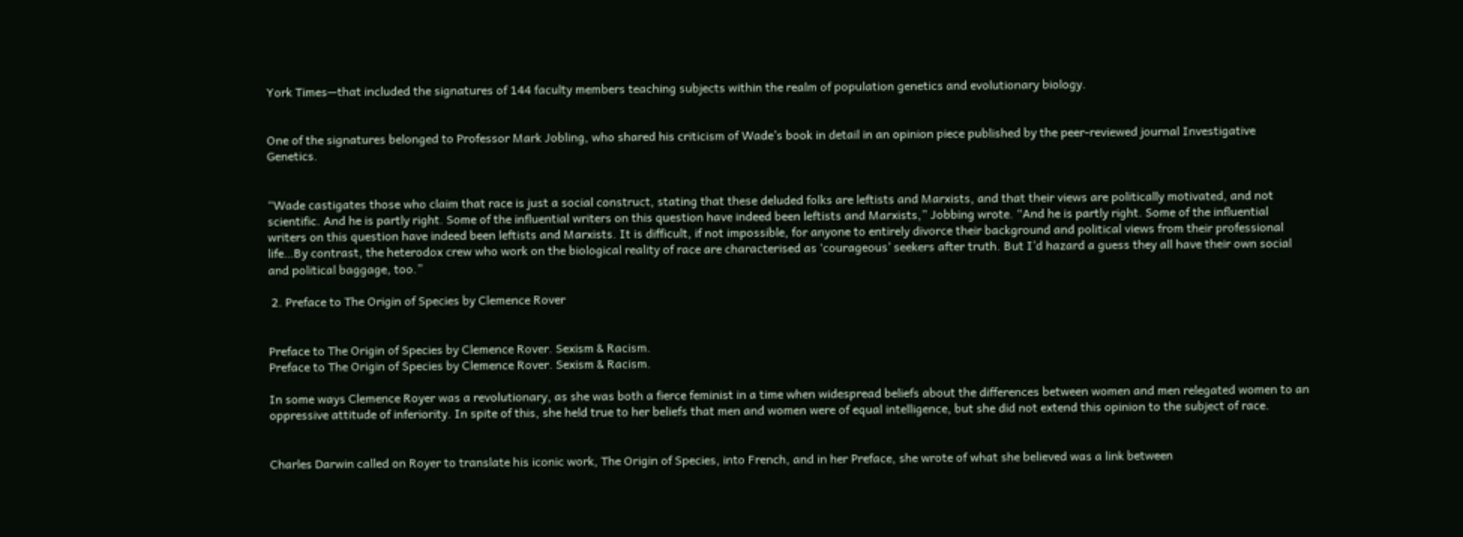York Times—that included the signatures of 144 faculty members teaching subjects within the realm of population genetics and evolutionary biology.


One of the signatures belonged to Professor Mark Jobling, who shared his criticism of Wade’s book in detail in an opinion piece published by the peer-reviewed journal Investigative Genetics.


“Wade castigates those who claim that race is just a social construct, stating that these deluded folks are leftists and Marxists, and that their views are politically motivated, and not scientific. And he is partly right. Some of the influential writers on this question have indeed been leftists and Marxists,” Jobbing wrote. “And he is partly right. Some of the influential writers on this question have indeed been leftists and Marxists. It is difficult, if not impossible, for anyone to entirely divorce their background and political views from their professional life…By contrast, the heterodox crew who work on the biological reality of race are characterised as ‘courageous’ seekers after truth. But I’d hazard a guess they all have their own social and political baggage, too.”

 2. Preface to The Origin of Species by Clemence Rover


Preface to The Origin of Species by Clemence Rover. Sexism & Racism.
Preface to The Origin of Species by Clemence Rover. Sexism & Racism.

In some ways Clemence Royer was a revolutionary, as she was both a fierce feminist in a time when widespread beliefs about the differences between women and men relegated women to an oppressive attitude of inferiority. In spite of this, she held true to her beliefs that men and women were of equal intelligence, but she did not extend this opinion to the subject of race.


Charles Darwin called on Royer to translate his iconic work, The Origin of Species, into French, and in her Preface, she wrote of what she believed was a link between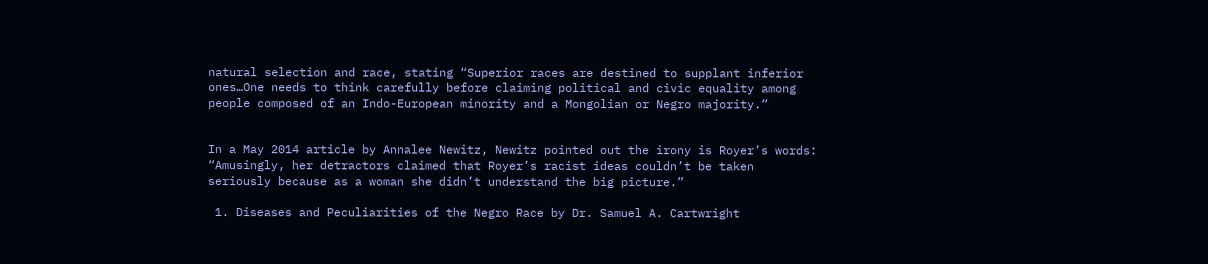natural selection and race, stating “Superior races are destined to supplant inferior ones…One needs to think carefully before claiming political and civic equality among people composed of an Indo-European minority and a Mongolian or Negro majority.”


In a May 2014 article by Annalee Newitz, Newitz pointed out the irony is Royer’s words: “Amusingly, her detractors claimed that Royer’s racist ideas couldn’t be taken seriously because as a woman she didn’t understand the big picture.”

 1. Diseases and Peculiarities of the Negro Race by Dr. Samuel A. Cartwright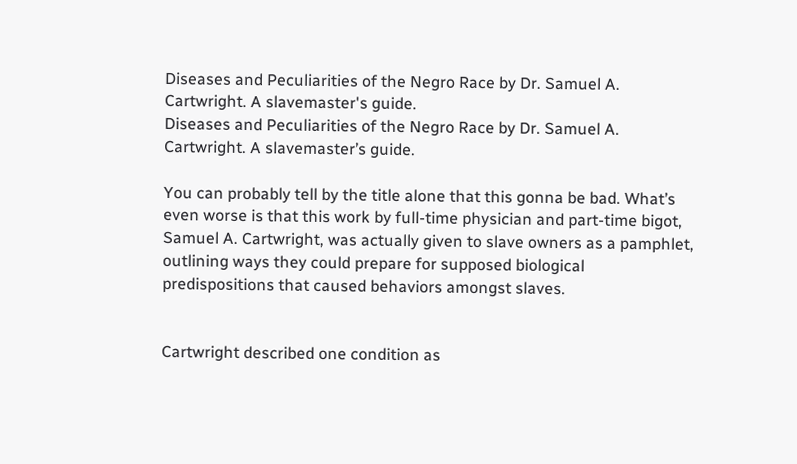Diseases and Peculiarities of the Negro Race by Dr. Samuel A. Cartwright. A slavemaster's guide.
Diseases and Peculiarities of the Negro Race by Dr. Samuel A. Cartwright. A slavemaster’s guide.

You can probably tell by the title alone that this gonna be bad. What’s even worse is that this work by full-time physician and part-time bigot, Samuel A. Cartwright, was actually given to slave owners as a pamphlet, outlining ways they could prepare for supposed biological predispositions that caused behaviors amongst slaves.


Cartwright described one condition as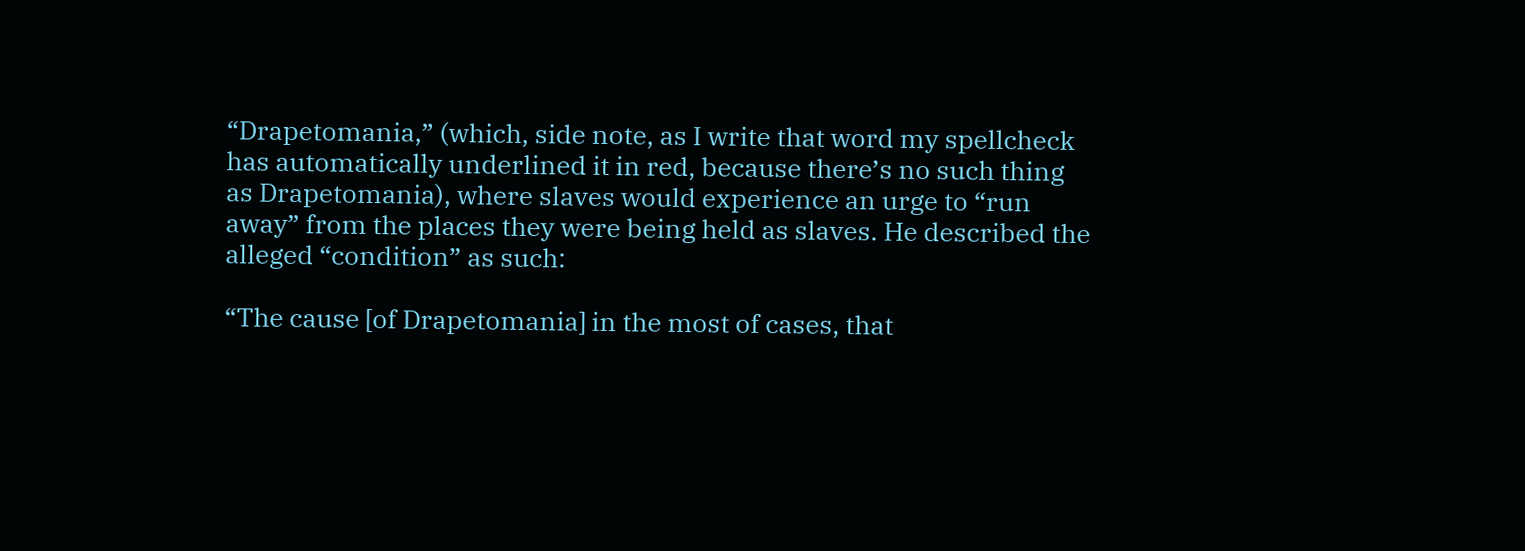“Drapetomania,” (which, side note, as I write that word my spellcheck has automatically underlined it in red, because there’s no such thing as Drapetomania), where slaves would experience an urge to “run away” from the places they were being held as slaves. He described the alleged “condition” as such:

“The cause [of Drapetomania] in the most of cases, that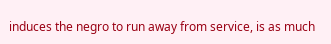induces the negro to run away from service, is as much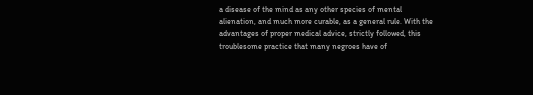a disease of the mind as any other species of mental alienation, and much more curable, as a general rule. With the advantages of proper medical advice, strictly followed, this troublesome practice that many negroes have of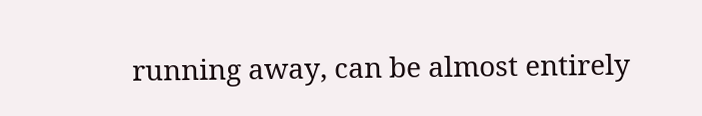running away, can be almost entirely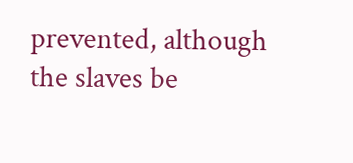prevented, although the slaves be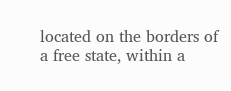located on the borders of a free state, within a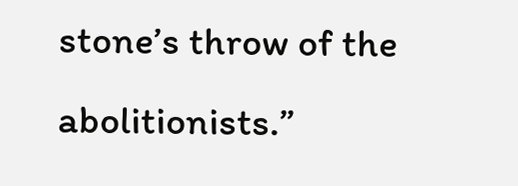stone’s throw of the abolitionists.”